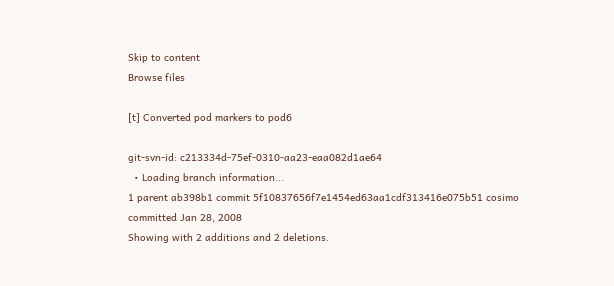Skip to content
Browse files

[t] Converted pod markers to pod6

git-svn-id: c213334d-75ef-0310-aa23-eaa082d1ae64
  • Loading branch information...
1 parent ab398b1 commit 5f10837656f7e1454ed63aa1cdf313416e075b51 cosimo committed Jan 28, 2008
Showing with 2 additions and 2 deletions.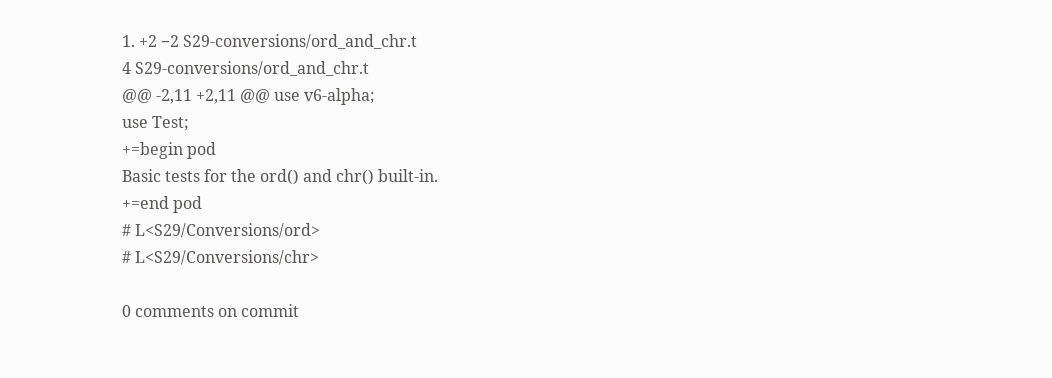1. +2 −2 S29-conversions/ord_and_chr.t
4 S29-conversions/ord_and_chr.t
@@ -2,11 +2,11 @@ use v6-alpha;
use Test;
+=begin pod
Basic tests for the ord() and chr() built-in.
+=end pod
# L<S29/Conversions/ord>
# L<S29/Conversions/chr>

0 comments on commit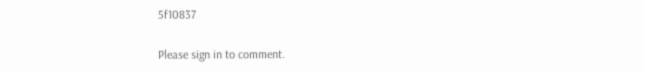5f10837

Please sign in to comment.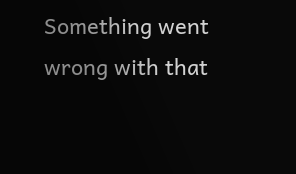Something went wrong with that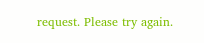request. Please try again.